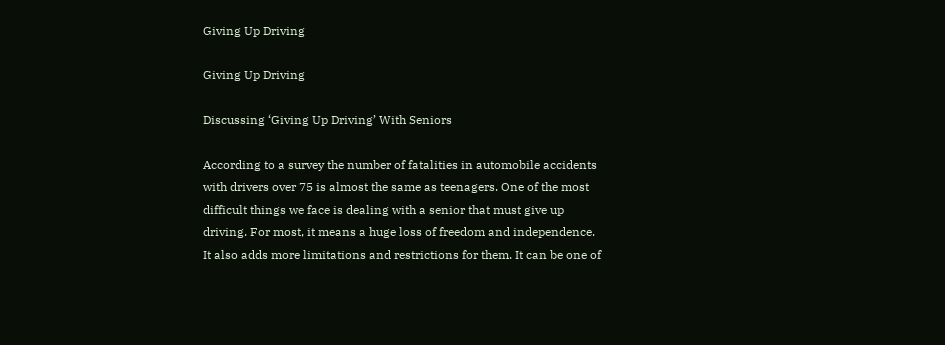Giving Up Driving

Giving Up Driving

Discussing ‘Giving Up Driving’ With Seniors

According to a survey the number of fatalities in automobile accidents with drivers over 75 is almost the same as teenagers. One of the most difficult things we face is dealing with a senior that must give up driving. For most, it means a huge loss of freedom and independence. It also adds more limitations and restrictions for them. It can be one of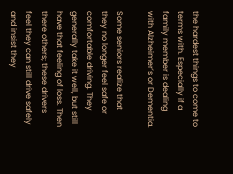the hardest things to come to terms with. Especially if a family member is dealing with Alzheimer’s or Dementia.

Some seniors realize that they no longer feel safe or comfortable driving. They generally take it well, but still have that feeling of loss. Then there others; these drivers feel they can still drive safely and insist they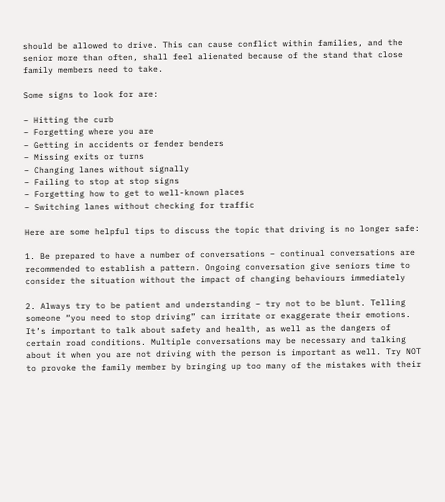should be allowed to drive. This can cause conflict within families, and the senior more than often, shall feel alienated because of the stand that close family members need to take.

Some signs to look for are:

– Hitting the curb
– Forgetting where you are
– Getting in accidents or fender benders
– Missing exits or turns
– Changing lanes without signally
– Failing to stop at stop signs
– Forgetting how to get to well-known places
– Switching lanes without checking for traffic

Here are some helpful tips to discuss the topic that driving is no longer safe:

1. Be prepared to have a number of conversations – continual conversations are recommended to establish a pattern. Ongoing conversation give seniors time to consider the situation without the impact of changing behaviours immediately

2. Always try to be patient and understanding – try not to be blunt. Telling someone “you need to stop driving” can irritate or exaggerate their emotions. It’s important to talk about safety and health, as well as the dangers of certain road conditions. Multiple conversations may be necessary and talking about it when you are not driving with the person is important as well. Try NOT to provoke the family member by bringing up too many of the mistakes with their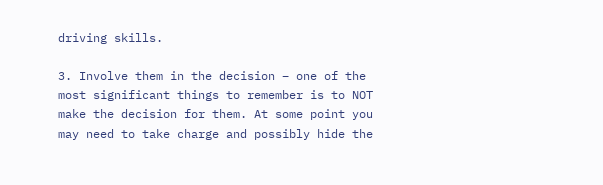driving skills.

3. Involve them in the decision – one of the most significant things to remember is to NOT make the decision for them. At some point you may need to take charge and possibly hide the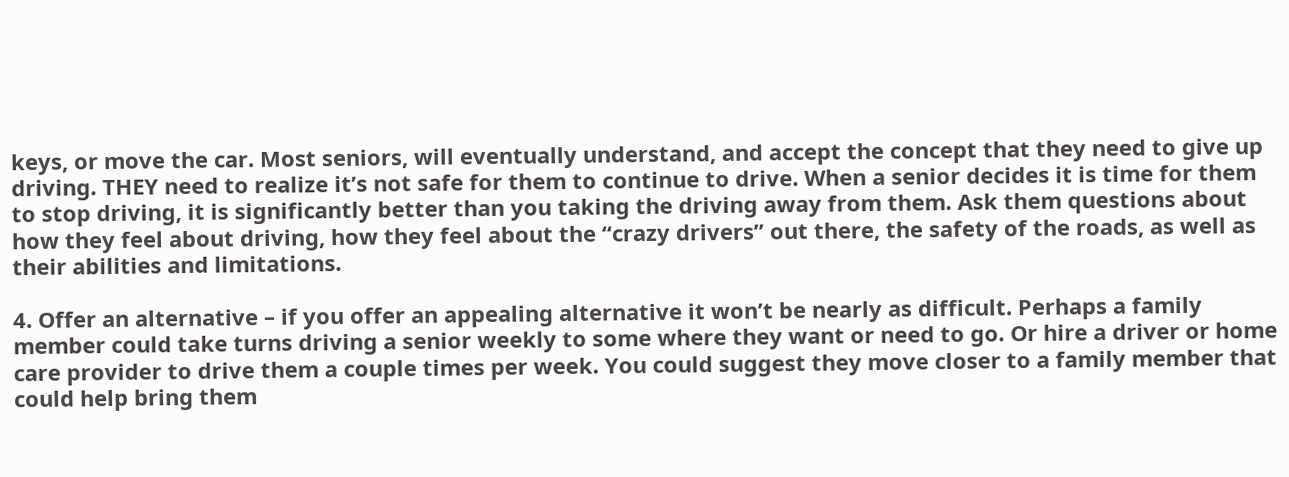keys, or move the car. Most seniors, will eventually understand, and accept the concept that they need to give up driving. THEY need to realize it’s not safe for them to continue to drive. When a senior decides it is time for them to stop driving, it is significantly better than you taking the driving away from them. Ask them questions about how they feel about driving, how they feel about the “crazy drivers” out there, the safety of the roads, as well as their abilities and limitations.

4. Offer an alternative – if you offer an appealing alternative it won’t be nearly as difficult. Perhaps a family member could take turns driving a senior weekly to some where they want or need to go. Or hire a driver or home care provider to drive them a couple times per week. You could suggest they move closer to a family member that could help bring them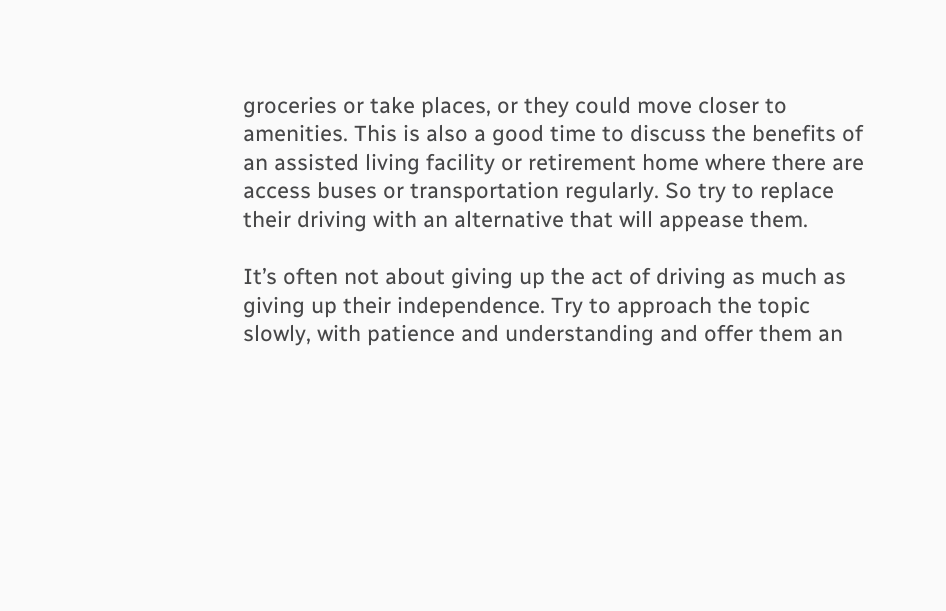groceries or take places, or they could move closer to amenities. This is also a good time to discuss the benefits of an assisted living facility or retirement home where there are access buses or transportation regularly. So try to replace their driving with an alternative that will appease them.

It’s often not about giving up the act of driving as much as giving up their independence. Try to approach the topic slowly, with patience and understanding and offer them an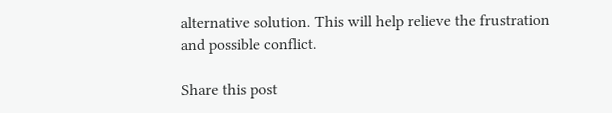alternative solution. This will help relieve the frustration and possible conflict.

Share this post